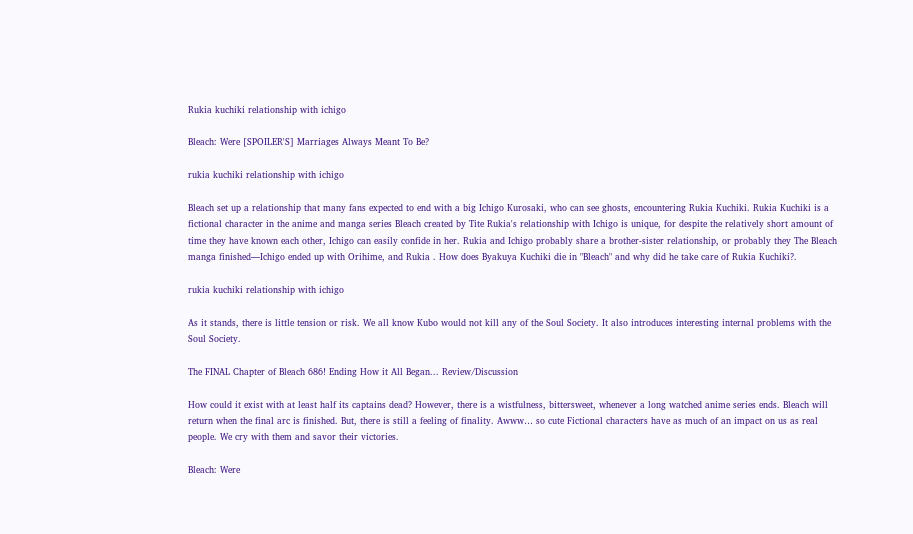Rukia kuchiki relationship with ichigo

Bleach: Were [SPOILER'S] Marriages Always Meant To Be?

rukia kuchiki relationship with ichigo

Bleach set up a relationship that many fans expected to end with a big Ichigo Kurosaki, who can see ghosts, encountering Rukia Kuchiki. Rukia Kuchiki is a fictional character in the anime and manga series Bleach created by Tite Rukia's relationship with Ichigo is unique, for despite the relatively short amount of time they have known each other, Ichigo can easily confide in her. Rukia and Ichigo probably share a brother-sister relationship, or probably they The Bleach manga finished—Ichigo ended up with Orihime, and Rukia . How does Byakuya Kuchiki die in "Bleach" and why did he take care of Rukia Kuchiki?.

rukia kuchiki relationship with ichigo

As it stands, there is little tension or risk. We all know Kubo would not kill any of the Soul Society. It also introduces interesting internal problems with the Soul Society.

The FINAL Chapter of Bleach 686! Ending How it All Began... Review/Discussion

How could it exist with at least half its captains dead? However, there is a wistfulness, bittersweet, whenever a long watched anime series ends. Bleach will return when the final arc is finished. But, there is still a feeling of finality. Awww… so cute Fictional characters have as much of an impact on us as real people. We cry with them and savor their victories.

Bleach: Were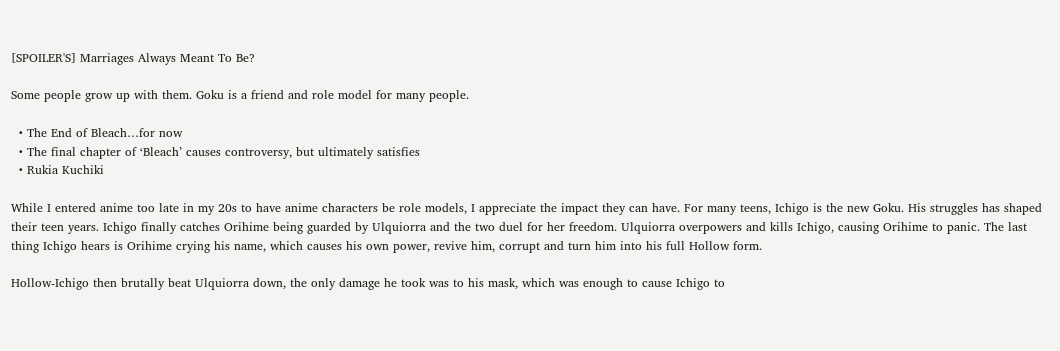[SPOILER'S] Marriages Always Meant To Be?

Some people grow up with them. Goku is a friend and role model for many people.

  • The End of Bleach…for now
  • The final chapter of ‘Bleach’ causes controversy, but ultimately satisfies
  • Rukia Kuchiki

While I entered anime too late in my 20s to have anime characters be role models, I appreciate the impact they can have. For many teens, Ichigo is the new Goku. His struggles has shaped their teen years. Ichigo finally catches Orihime being guarded by Ulquiorra and the two duel for her freedom. Ulquiorra overpowers and kills Ichigo, causing Orihime to panic. The last thing Ichigo hears is Orihime crying his name, which causes his own power, revive him, corrupt and turn him into his full Hollow form.

Hollow-Ichigo then brutally beat Ulquiorra down, the only damage he took was to his mask, which was enough to cause Ichigo to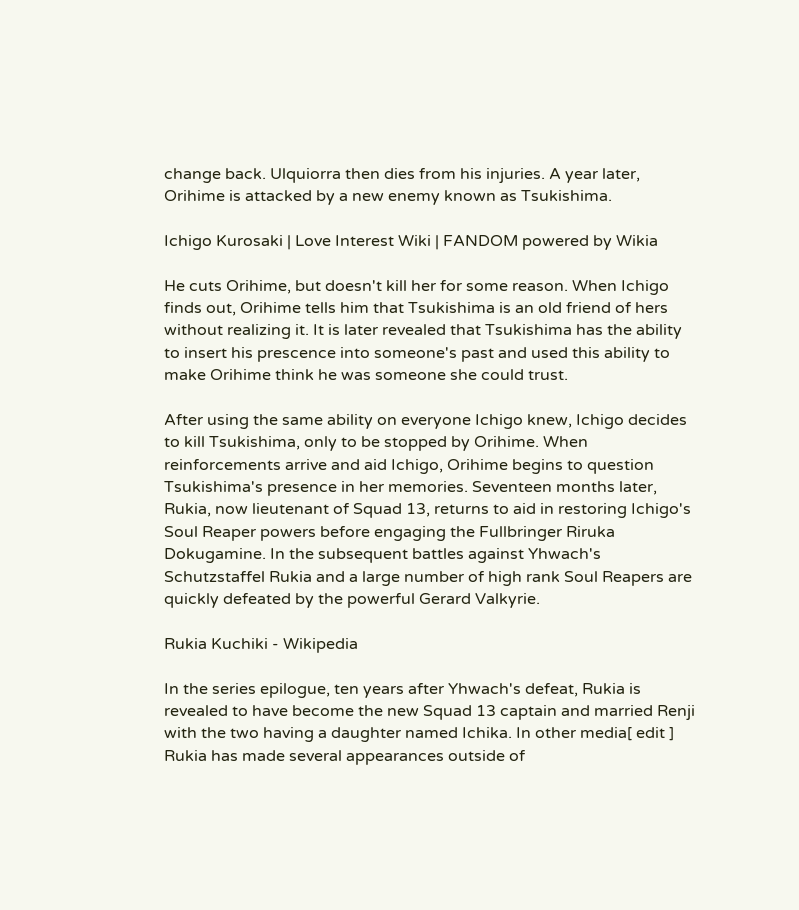change back. Ulquiorra then dies from his injuries. A year later, Orihime is attacked by a new enemy known as Tsukishima.

Ichigo Kurosaki | Love Interest Wiki | FANDOM powered by Wikia

He cuts Orihime, but doesn't kill her for some reason. When Ichigo finds out, Orihime tells him that Tsukishima is an old friend of hers without realizing it. It is later revealed that Tsukishima has the ability to insert his prescence into someone's past and used this ability to make Orihime think he was someone she could trust.

After using the same ability on everyone Ichigo knew, Ichigo decides to kill Tsukishima, only to be stopped by Orihime. When reinforcements arrive and aid Ichigo, Orihime begins to question Tsukishima's presence in her memories. Seventeen months later, Rukia, now lieutenant of Squad 13, returns to aid in restoring Ichigo's Soul Reaper powers before engaging the Fullbringer Riruka Dokugamine. In the subsequent battles against Yhwach's Schutzstaffel Rukia and a large number of high rank Soul Reapers are quickly defeated by the powerful Gerard Valkyrie.

Rukia Kuchiki - Wikipedia

In the series epilogue, ten years after Yhwach's defeat, Rukia is revealed to have become the new Squad 13 captain and married Renji with the two having a daughter named Ichika. In other media[ edit ] Rukia has made several appearances outside of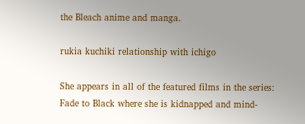the Bleach anime and manga.

rukia kuchiki relationship with ichigo

She appears in all of the featured films in the series: Fade to Black where she is kidnapped and mind-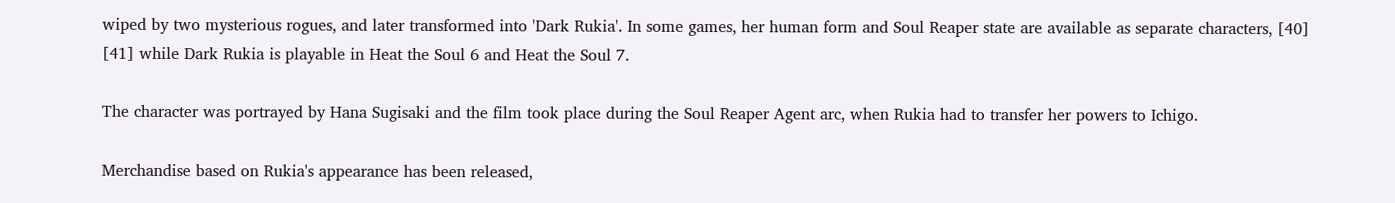wiped by two mysterious rogues, and later transformed into 'Dark Rukia'. In some games, her human form and Soul Reaper state are available as separate characters, [40] [41] while Dark Rukia is playable in Heat the Soul 6 and Heat the Soul 7.

The character was portrayed by Hana Sugisaki and the film took place during the Soul Reaper Agent arc, when Rukia had to transfer her powers to Ichigo.

Merchandise based on Rukia's appearance has been released,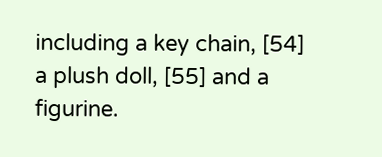including a key chain, [54] a plush doll, [55] and a figurine.